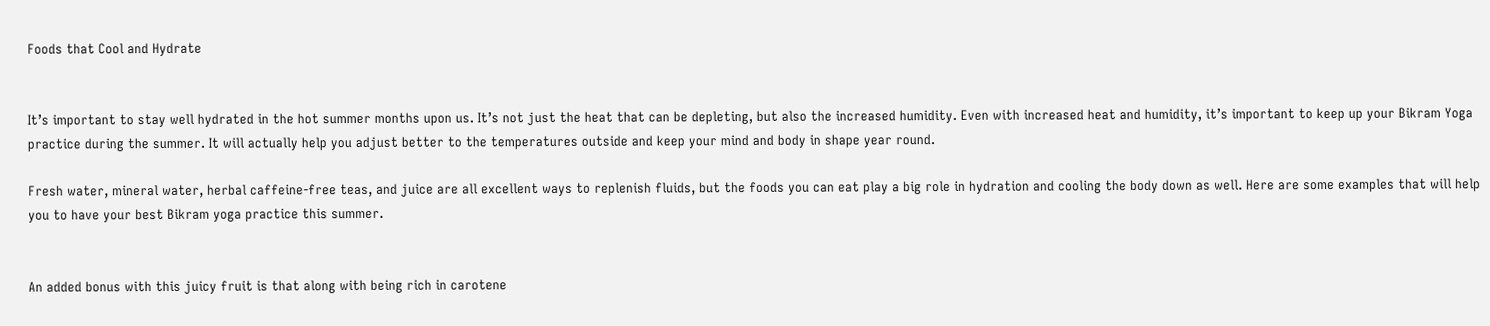Foods that Cool and Hydrate


It’s important to stay well hydrated in the hot summer months upon us. It’s not just the heat that can be depleting, but also the increased humidity. Even with increased heat and humidity, it’s important to keep up your Bikram Yoga practice during the summer. It will actually help you adjust better to the temperatures outside and keep your mind and body in shape year round.

Fresh water, mineral water, herbal caffeine-free teas, and juice are all excellent ways to replenish fluids, but the foods you can eat play a big role in hydration and cooling the body down as well. Here are some examples that will help you to have your best Bikram yoga practice this summer.


An added bonus with this juicy fruit is that along with being rich in carotene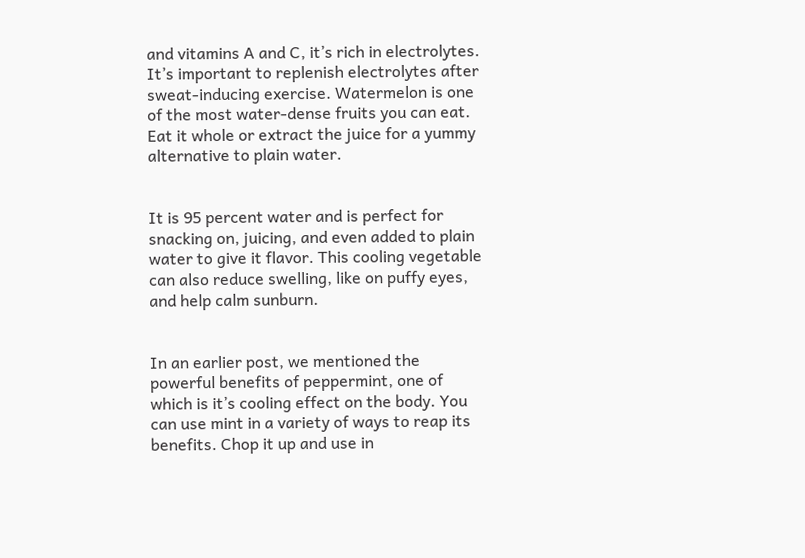and vitamins A and C, it’s rich in electrolytes. It’s important to replenish electrolytes after sweat-inducing exercise. Watermelon is one of the most water-dense fruits you can eat. Eat it whole or extract the juice for a yummy alternative to plain water.


It is 95 percent water and is perfect for snacking on, juicing, and even added to plain water to give it flavor. This cooling vegetable can also reduce swelling, like on puffy eyes, and help calm sunburn.


In an earlier post, we mentioned the powerful benefits of peppermint, one of which is it’s cooling effect on the body. You can use mint in a variety of ways to reap its benefits. Chop it up and use in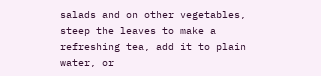salads and on other vegetables, steep the leaves to make a refreshing tea, add it to plain water, or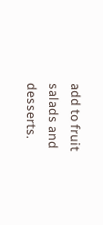add to fruit salads and desserts.